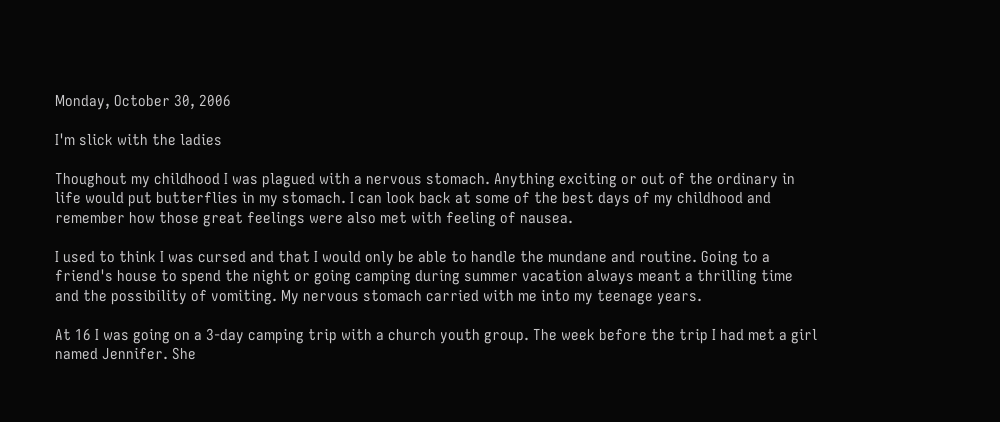Monday, October 30, 2006

I'm slick with the ladies

Thoughout my childhood I was plagued with a nervous stomach. Anything exciting or out of the ordinary in life would put butterflies in my stomach. I can look back at some of the best days of my childhood and remember how those great feelings were also met with feeling of nausea.

I used to think I was cursed and that I would only be able to handle the mundane and routine. Going to a friend's house to spend the night or going camping during summer vacation always meant a thrilling time and the possibility of vomiting. My nervous stomach carried with me into my teenage years.

At 16 I was going on a 3-day camping trip with a church youth group. The week before the trip I had met a girl named Jennifer. She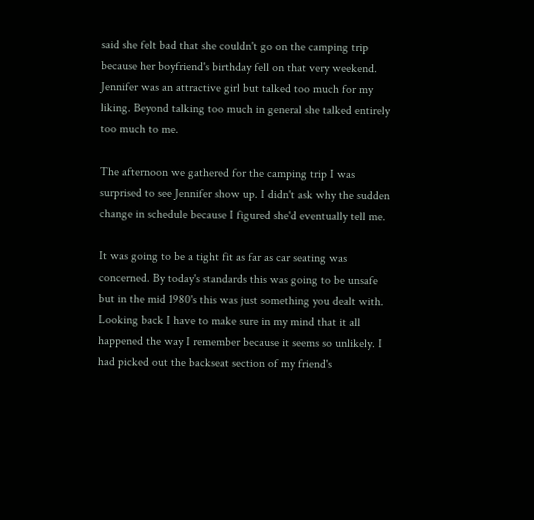said she felt bad that she couldn't go on the camping trip because her boyfriend's birthday fell on that very weekend. Jennifer was an attractive girl but talked too much for my liking. Beyond talking too much in general she talked entirely too much to me.

The afternoon we gathered for the camping trip I was surprised to see Jennifer show up. I didn't ask why the sudden change in schedule because I figured she'd eventually tell me.

It was going to be a tight fit as far as car seating was concerned. By today's standards this was going to be unsafe but in the mid 1980's this was just something you dealt with. Looking back I have to make sure in my mind that it all happened the way I remember because it seems so unlikely. I had picked out the backseat section of my friend's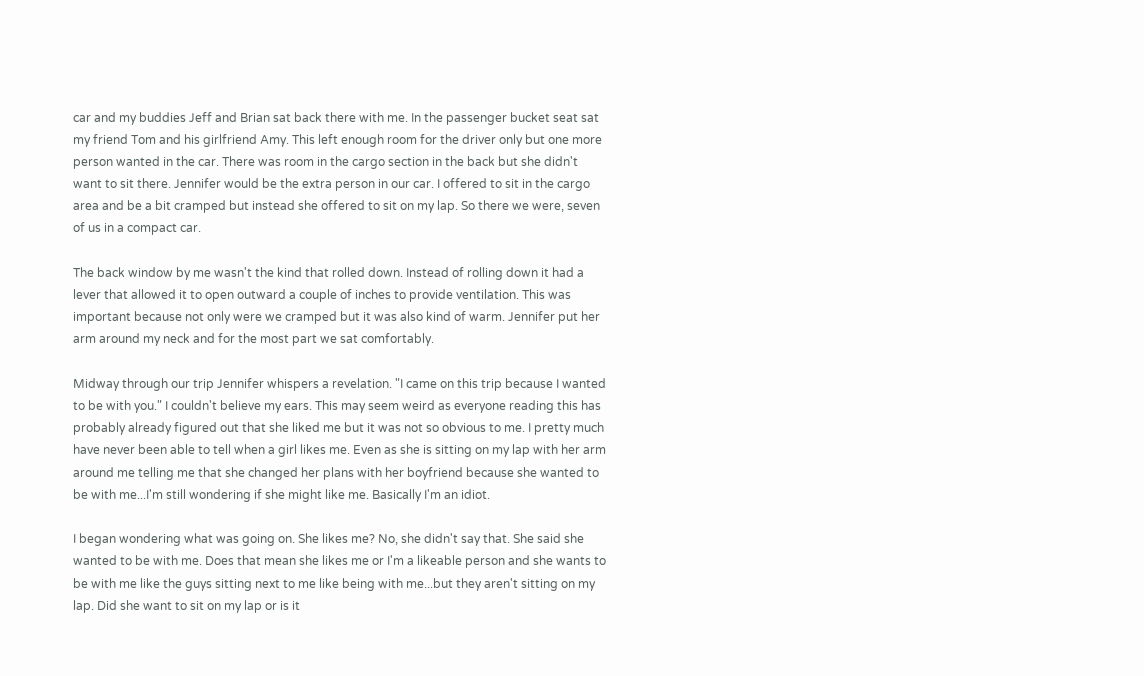car and my buddies Jeff and Brian sat back there with me. In the passenger bucket seat sat my friend Tom and his girlfriend Amy. This left enough room for the driver only but one more person wanted in the car. There was room in the cargo section in the back but she didn't want to sit there. Jennifer would be the extra person in our car. I offered to sit in the cargo area and be a bit cramped but instead she offered to sit on my lap. So there we were, seven of us in a compact car.

The back window by me wasn't the kind that rolled down. Instead of rolling down it had a lever that allowed it to open outward a couple of inches to provide ventilation. This was important because not only were we cramped but it was also kind of warm. Jennifer put her arm around my neck and for the most part we sat comfortably.

Midway through our trip Jennifer whispers a revelation. "I came on this trip because I wanted to be with you." I couldn't believe my ears. This may seem weird as everyone reading this has probably already figured out that she liked me but it was not so obvious to me. I pretty much have never been able to tell when a girl likes me. Even as she is sitting on my lap with her arm around me telling me that she changed her plans with her boyfriend because she wanted to be with me...I'm still wondering if she might like me. Basically I'm an idiot.

I began wondering what was going on. She likes me? No, she didn't say that. She said she wanted to be with me. Does that mean she likes me or I'm a likeable person and she wants to be with me like the guys sitting next to me like being with me...but they aren't sitting on my lap. Did she want to sit on my lap or is it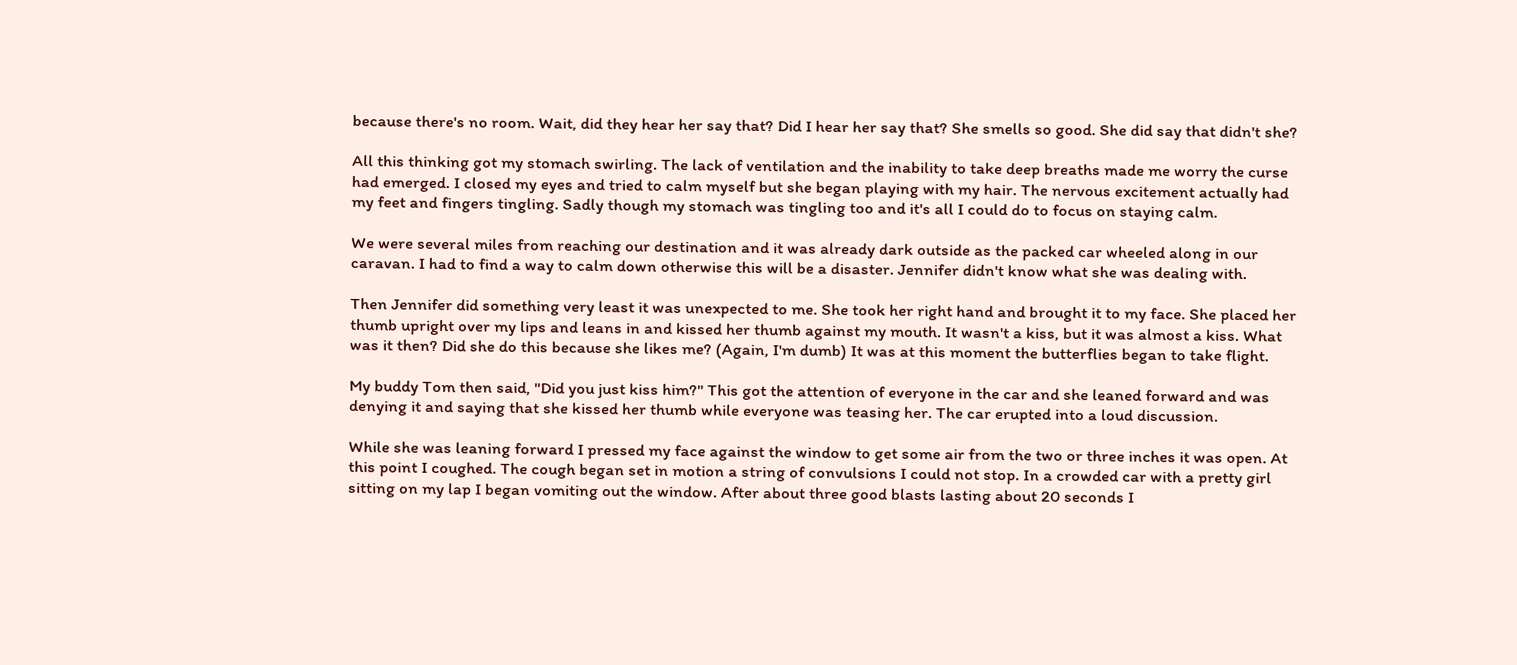because there's no room. Wait, did they hear her say that? Did I hear her say that? She smells so good. She did say that didn't she?

All this thinking got my stomach swirling. The lack of ventilation and the inability to take deep breaths made me worry the curse had emerged. I closed my eyes and tried to calm myself but she began playing with my hair. The nervous excitement actually had my feet and fingers tingling. Sadly though my stomach was tingling too and it's all I could do to focus on staying calm.

We were several miles from reaching our destination and it was already dark outside as the packed car wheeled along in our caravan. I had to find a way to calm down otherwise this will be a disaster. Jennifer didn't know what she was dealing with.

Then Jennifer did something very least it was unexpected to me. She took her right hand and brought it to my face. She placed her thumb upright over my lips and leans in and kissed her thumb against my mouth. It wasn't a kiss, but it was almost a kiss. What was it then? Did she do this because she likes me? (Again, I'm dumb) It was at this moment the butterflies began to take flight.

My buddy Tom then said, "Did you just kiss him?" This got the attention of everyone in the car and she leaned forward and was denying it and saying that she kissed her thumb while everyone was teasing her. The car erupted into a loud discussion.

While she was leaning forward I pressed my face against the window to get some air from the two or three inches it was open. At this point I coughed. The cough began set in motion a string of convulsions I could not stop. In a crowded car with a pretty girl sitting on my lap I began vomiting out the window. After about three good blasts lasting about 20 seconds I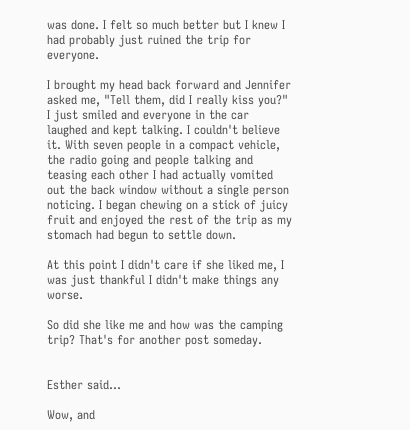was done. I felt so much better but I knew I had probably just ruined the trip for everyone.

I brought my head back forward and Jennifer asked me, "Tell them, did I really kiss you?" I just smiled and everyone in the car laughed and kept talking. I couldn't believe it. With seven people in a compact vehicle, the radio going and people talking and teasing each other I had actually vomited out the back window without a single person noticing. I began chewing on a stick of juicy fruit and enjoyed the rest of the trip as my stomach had begun to settle down.

At this point I didn't care if she liked me, I was just thankful I didn't make things any worse.

So did she like me and how was the camping trip? That's for another post someday.


Esther said...

Wow, and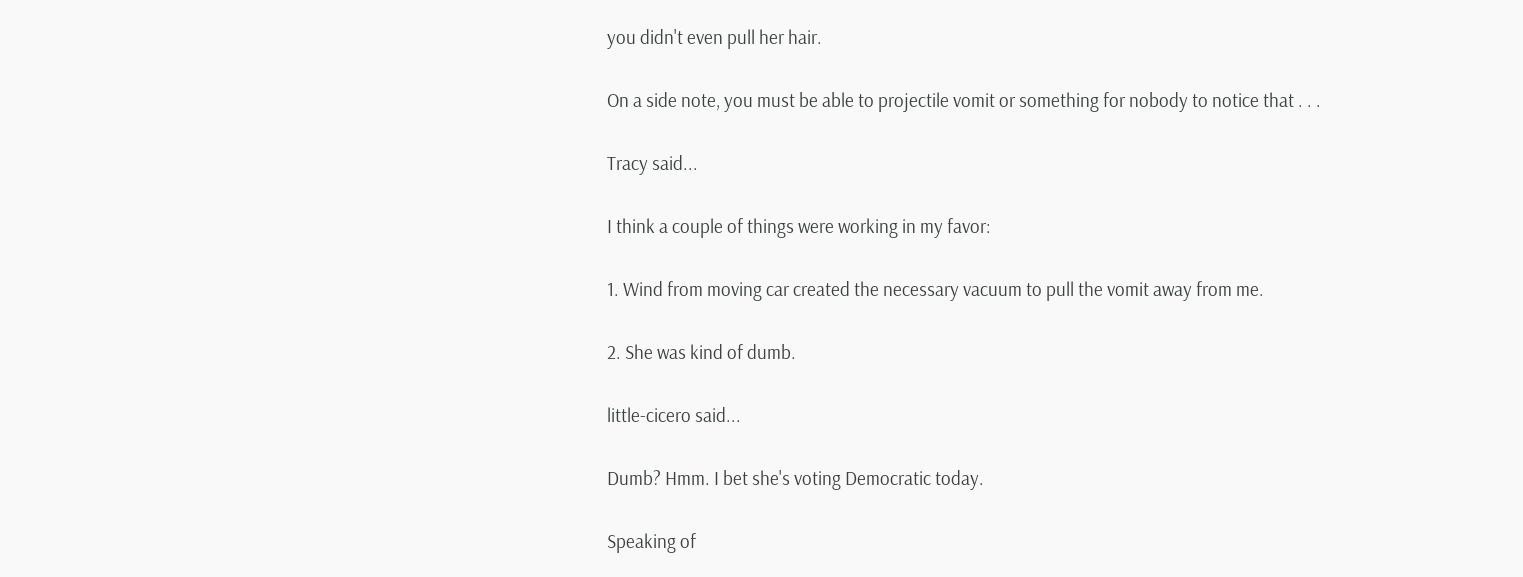you didn't even pull her hair.

On a side note, you must be able to projectile vomit or something for nobody to notice that . . .

Tracy said...

I think a couple of things were working in my favor:

1. Wind from moving car created the necessary vacuum to pull the vomit away from me.

2. She was kind of dumb.

little-cicero said...

Dumb? Hmm. I bet she's voting Democratic today.

Speaking of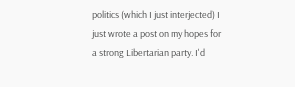politics (which I just interjected) I just wrote a post on my hopes for a strong Libertarian party. I'd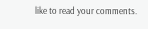like to read your comments.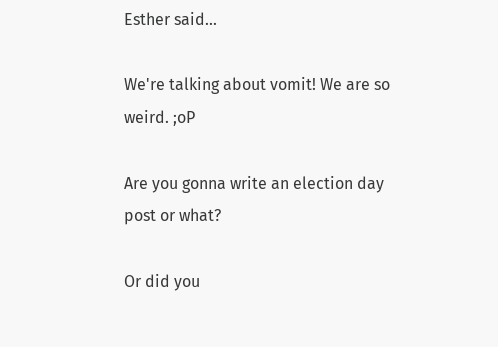Esther said...

We're talking about vomit! We are so weird. ;oP

Are you gonna write an election day post or what?

Or did you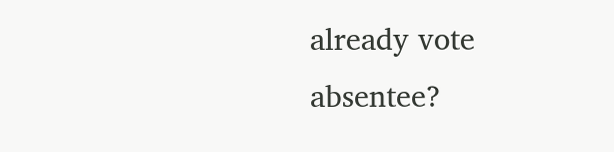already vote absentee?